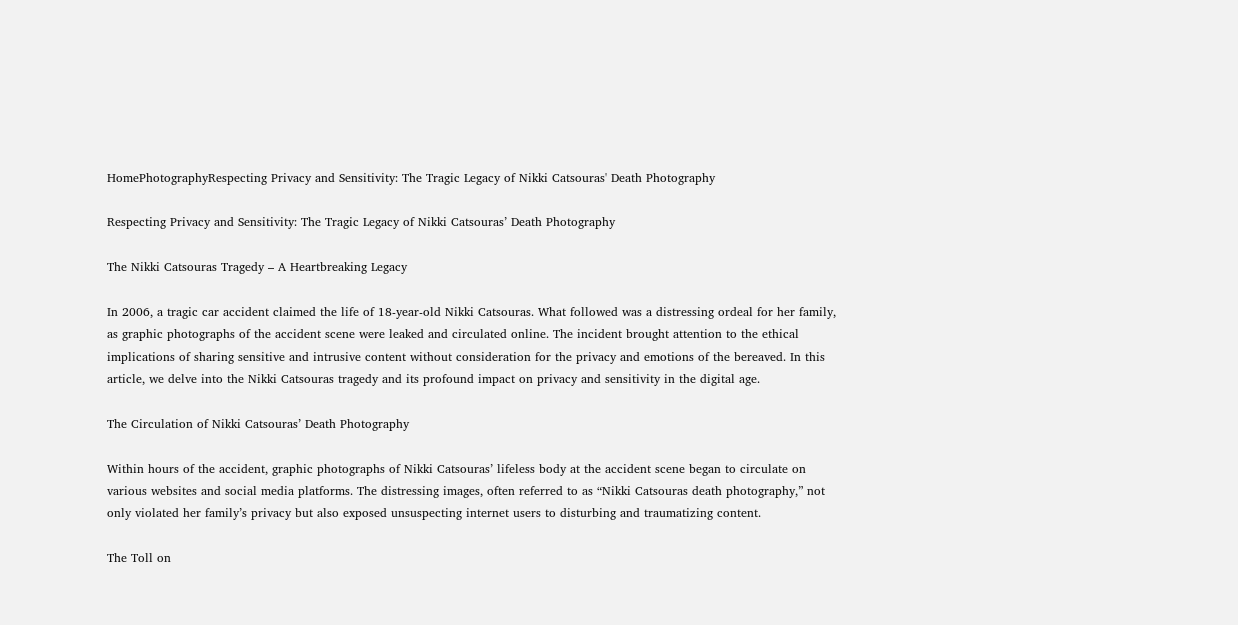HomePhotographyRespecting Privacy and Sensitivity: The Tragic Legacy of Nikki Catsouras' Death Photography

Respecting Privacy and Sensitivity: The Tragic Legacy of Nikki Catsouras’ Death Photography

The Nikki Catsouras Tragedy – A Heartbreaking Legacy

In 2006, a tragic car accident claimed the life of 18-year-old Nikki Catsouras. What followed was a distressing ordeal for her family, as graphic photographs of the accident scene were leaked and circulated online. The incident brought attention to the ethical implications of sharing sensitive and intrusive content without consideration for the privacy and emotions of the bereaved. In this article, we delve into the Nikki Catsouras tragedy and its profound impact on privacy and sensitivity in the digital age.

The Circulation of Nikki Catsouras’ Death Photography

Within hours of the accident, graphic photographs of Nikki Catsouras’ lifeless body at the accident scene began to circulate on various websites and social media platforms. The distressing images, often referred to as “Nikki Catsouras death photography,” not only violated her family’s privacy but also exposed unsuspecting internet users to disturbing and traumatizing content.

The Toll on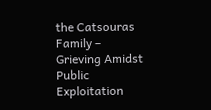the Catsouras Family – Grieving Amidst Public Exploitation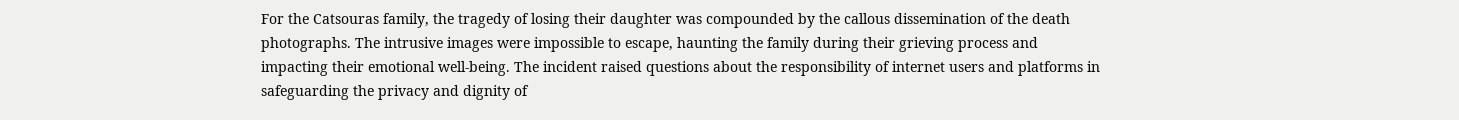For the Catsouras family, the tragedy of losing their daughter was compounded by the callous dissemination of the death photographs. The intrusive images were impossible to escape, haunting the family during their grieving process and impacting their emotional well-being. The incident raised questions about the responsibility of internet users and platforms in safeguarding the privacy and dignity of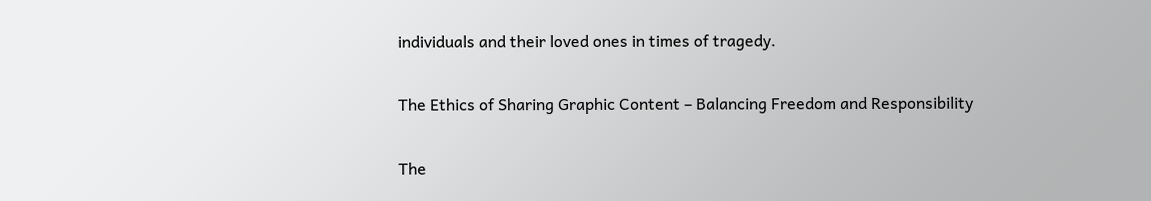individuals and their loved ones in times of tragedy.

The Ethics of Sharing Graphic Content – Balancing Freedom and Responsibility

The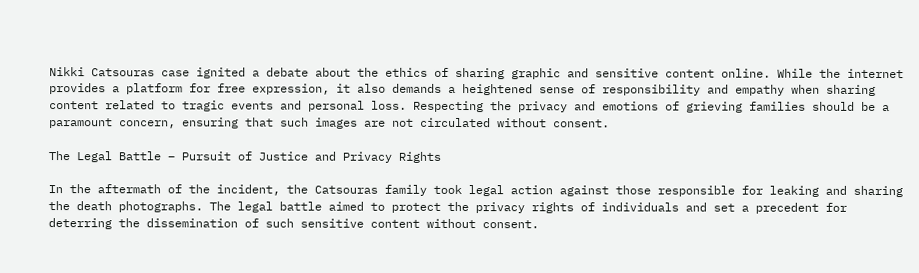Nikki Catsouras case ignited a debate about the ethics of sharing graphic and sensitive content online. While the internet provides a platform for free expression, it also demands a heightened sense of responsibility and empathy when sharing content related to tragic events and personal loss. Respecting the privacy and emotions of grieving families should be a paramount concern, ensuring that such images are not circulated without consent.

The Legal Battle – Pursuit of Justice and Privacy Rights

In the aftermath of the incident, the Catsouras family took legal action against those responsible for leaking and sharing the death photographs. The legal battle aimed to protect the privacy rights of individuals and set a precedent for deterring the dissemination of such sensitive content without consent.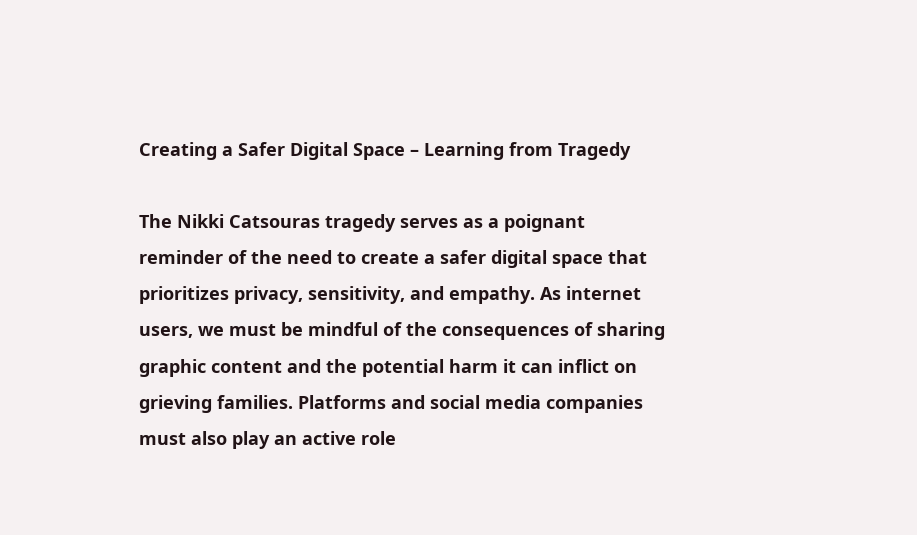Creating a Safer Digital Space – Learning from Tragedy

The Nikki Catsouras tragedy serves as a poignant reminder of the need to create a safer digital space that prioritizes privacy, sensitivity, and empathy. As internet users, we must be mindful of the consequences of sharing graphic content and the potential harm it can inflict on grieving families. Platforms and social media companies must also play an active role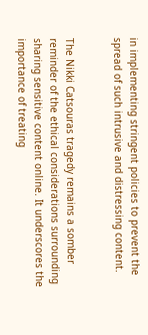in implementing stringent policies to prevent the spread of such intrusive and distressing content.


The Nikki Catsouras tragedy remains a somber reminder of the ethical considerations surrounding sharing sensitive content online. It underscores the importance of treating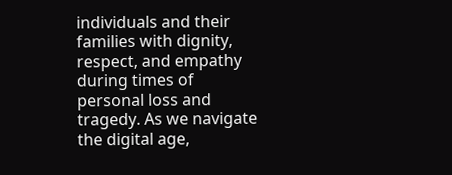individuals and their families with dignity, respect, and empathy during times of personal loss and tragedy. As we navigate the digital age,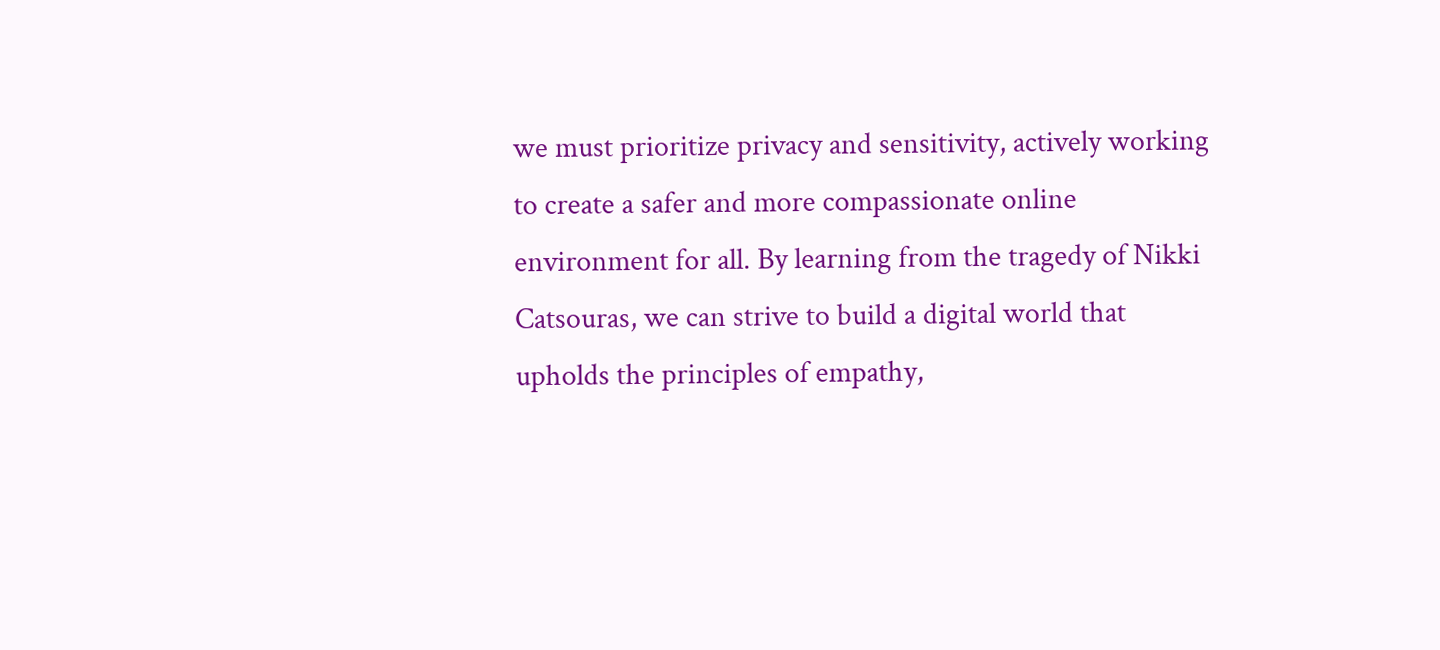we must prioritize privacy and sensitivity, actively working to create a safer and more compassionate online environment for all. By learning from the tragedy of Nikki Catsouras, we can strive to build a digital world that upholds the principles of empathy,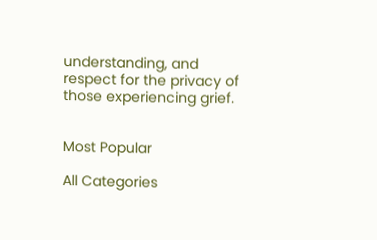understanding, and respect for the privacy of those experiencing grief.


Most Popular

All Categories